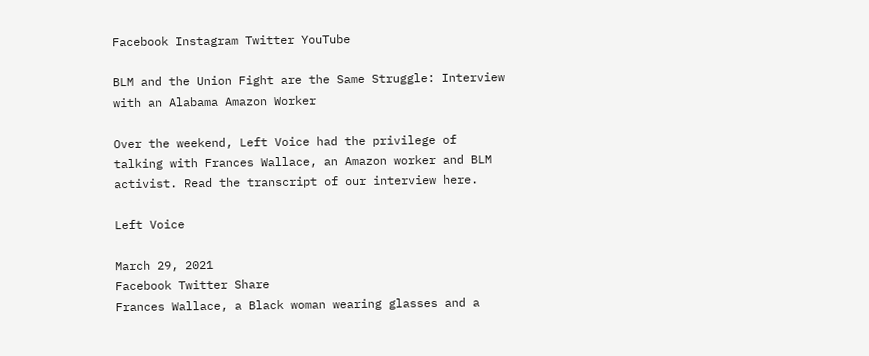Facebook Instagram Twitter YouTube

BLM and the Union Fight are the Same Struggle: Interview with an Alabama Amazon Worker

Over the weekend, Left Voice had the privilege of talking with Frances Wallace, an Amazon worker and BLM activist. Read the transcript of our interview here.

Left Voice

March 29, 2021
Facebook Twitter Share
Frances Wallace, a Black woman wearing glasses and a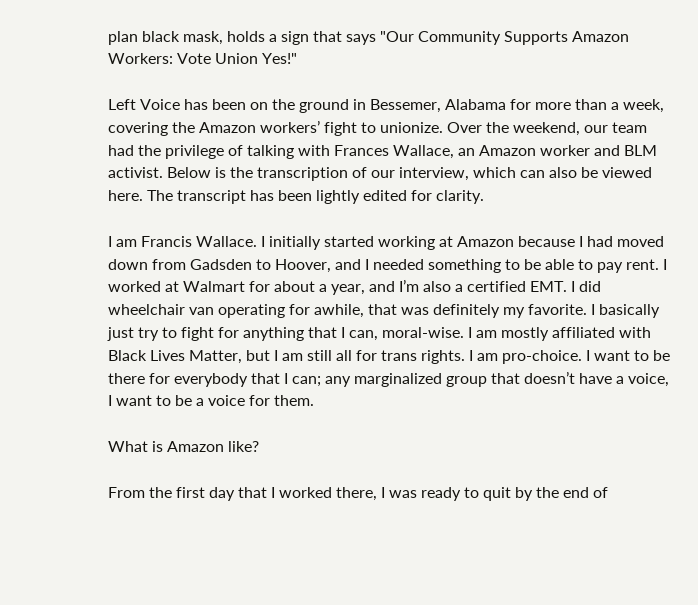plan black mask, holds a sign that says "Our Community Supports Amazon Workers: Vote Union Yes!"

Left Voice has been on the ground in Bessemer, Alabama for more than a week, covering the Amazon workers’ fight to unionize. Over the weekend, our team had the privilege of talking with Frances Wallace, an Amazon worker and BLM activist. Below is the transcription of our interview, which can also be viewed here. The transcript has been lightly edited for clarity.

I am Francis Wallace. I initially started working at Amazon because I had moved down from Gadsden to Hoover, and I needed something to be able to pay rent. I worked at Walmart for about a year, and I’m also a certified EMT. I did wheelchair van operating for awhile, that was definitely my favorite. I basically just try to fight for anything that I can, moral-wise. I am mostly affiliated with Black Lives Matter, but I am still all for trans rights. I am pro-choice. I want to be there for everybody that I can; any marginalized group that doesn’t have a voice, I want to be a voice for them.

What is Amazon like?

From the first day that I worked there, I was ready to quit by the end of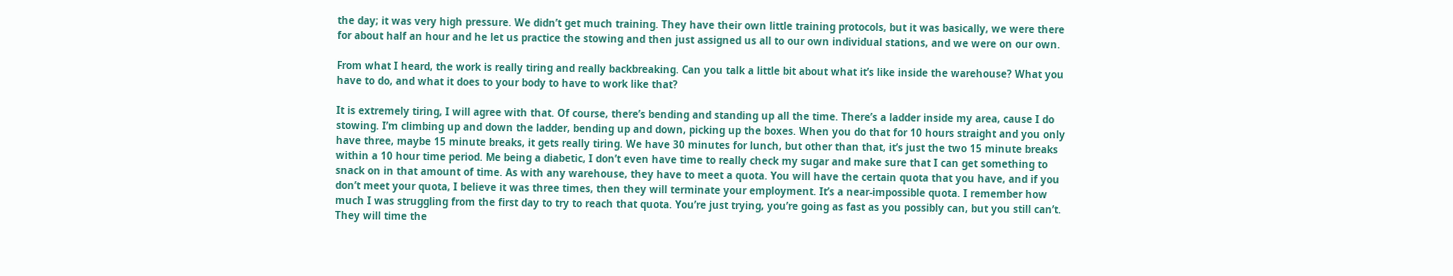the day; it was very high pressure. We didn’t get much training. They have their own little training protocols, but it was basically, we were there for about half an hour and he let us practice the stowing and then just assigned us all to our own individual stations, and we were on our own.

From what I heard, the work is really tiring and really backbreaking. Can you talk a little bit about what it’s like inside the warehouse? What you have to do, and what it does to your body to have to work like that?

It is extremely tiring, I will agree with that. Of course, there’s bending and standing up all the time. There’s a ladder inside my area, cause I do stowing. I’m climbing up and down the ladder, bending up and down, picking up the boxes. When you do that for 10 hours straight and you only have three, maybe 15 minute breaks, it gets really tiring. We have 30 minutes for lunch, but other than that, it’s just the two 15 minute breaks within a 10 hour time period. Me being a diabetic, I don’t even have time to really check my sugar and make sure that I can get something to snack on in that amount of time. As with any warehouse, they have to meet a quota. You will have the certain quota that you have, and if you don’t meet your quota, I believe it was three times, then they will terminate your employment. It’s a near-impossible quota. I remember how much I was struggling from the first day to try to reach that quota. You’re just trying, you’re going as fast as you possibly can, but you still can’t. They will time the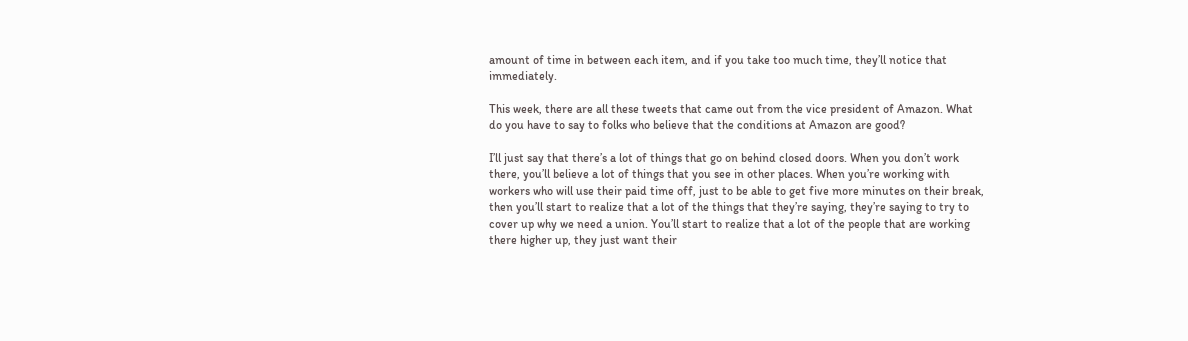amount of time in between each item, and if you take too much time, they’ll notice that immediately.

This week, there are all these tweets that came out from the vice president of Amazon. What do you have to say to folks who believe that the conditions at Amazon are good?

I’ll just say that there’s a lot of things that go on behind closed doors. When you don’t work there, you’ll believe a lot of things that you see in other places. When you’re working with workers who will use their paid time off, just to be able to get five more minutes on their break, then you’ll start to realize that a lot of the things that they’re saying, they’re saying to try to cover up why we need a union. You’ll start to realize that a lot of the people that are working there higher up, they just want their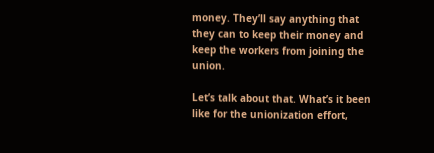money. They’ll say anything that they can to keep their money and keep the workers from joining the union.

Let’s talk about that. What’s it been like for the unionization effort,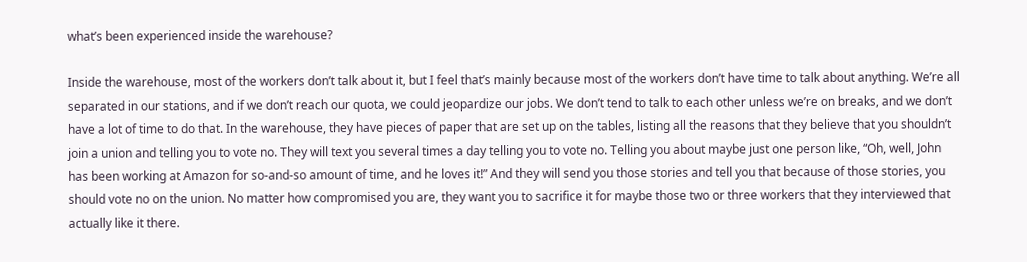what’s been experienced inside the warehouse?

Inside the warehouse, most of the workers don’t talk about it, but I feel that’s mainly because most of the workers don’t have time to talk about anything. We’re all separated in our stations, and if we don’t reach our quota, we could jeopardize our jobs. We don’t tend to talk to each other unless we’re on breaks, and we don’t have a lot of time to do that. In the warehouse, they have pieces of paper that are set up on the tables, listing all the reasons that they believe that you shouldn’t join a union and telling you to vote no. They will text you several times a day telling you to vote no. Telling you about maybe just one person like, “Oh, well, John has been working at Amazon for so-and-so amount of time, and he loves it!” And they will send you those stories and tell you that because of those stories, you should vote no on the union. No matter how compromised you are, they want you to sacrifice it for maybe those two or three workers that they interviewed that actually like it there.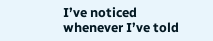I’ve noticed whenever I’ve told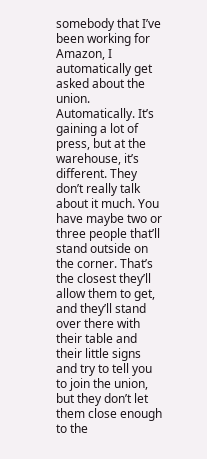somebody that I’ve been working for Amazon, I automatically get asked about the union. Automatically. It’s gaining a lot of press, but at the warehouse, it’s different. They don’t really talk about it much. You have maybe two or three people that’ll stand outside on the corner. That’s the closest they’ll allow them to get, and they’ll stand over there with their table and their little signs and try to tell you to join the union, but they don’t let them close enough to the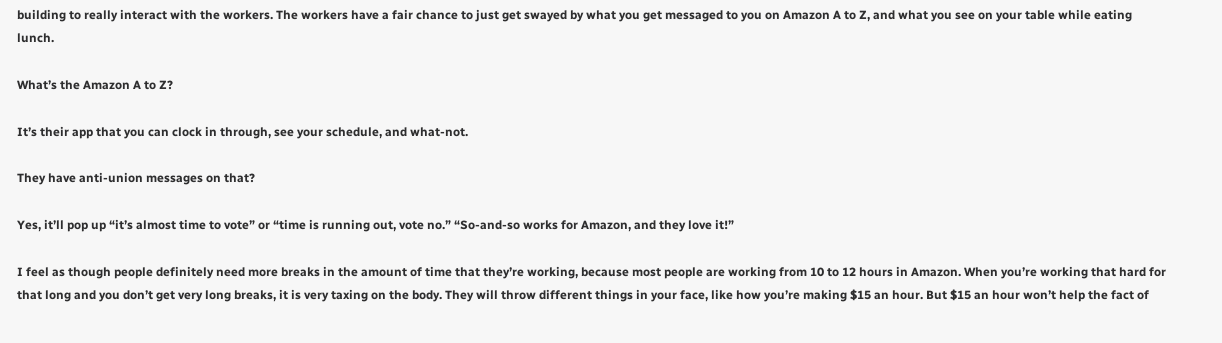building to really interact with the workers. The workers have a fair chance to just get swayed by what you get messaged to you on Amazon A to Z, and what you see on your table while eating lunch.

What’s the Amazon A to Z?

It’s their app that you can clock in through, see your schedule, and what-not.

They have anti-union messages on that?

Yes, it’ll pop up “it’s almost time to vote” or “time is running out, vote no.” “So-and-so works for Amazon, and they love it!”

I feel as though people definitely need more breaks in the amount of time that they’re working, because most people are working from 10 to 12 hours in Amazon. When you’re working that hard for that long and you don’t get very long breaks, it is very taxing on the body. They will throw different things in your face, like how you’re making $15 an hour. But $15 an hour won’t help the fact of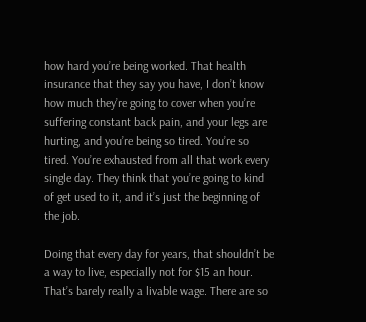how hard you’re being worked. That health insurance that they say you have, I don’t know how much they’re going to cover when you’re suffering constant back pain, and your legs are hurting, and you’re being so tired. You’re so tired. You’re exhausted from all that work every single day. They think that you’re going to kind of get used to it, and it’s just the beginning of the job.

Doing that every day for years, that shouldn’t be a way to live, especially not for $15 an hour. That’s barely really a livable wage. There are so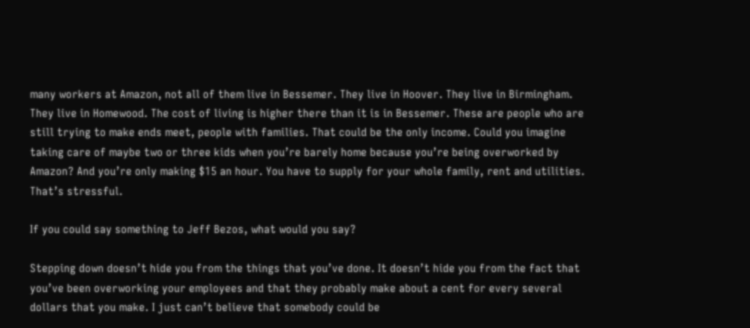many workers at Amazon, not all of them live in Bessemer. They live in Hoover. They live in Birmingham. They live in Homewood. The cost of living is higher there than it is in Bessemer. These are people who are still trying to make ends meet, people with families. That could be the only income. Could you imagine taking care of maybe two or three kids when you’re barely home because you’re being overworked by Amazon? And you’re only making $15 an hour. You have to supply for your whole family, rent and utilities. That’s stressful.

If you could say something to Jeff Bezos, what would you say?

Stepping down doesn’t hide you from the things that you’ve done. It doesn’t hide you from the fact that you’ve been overworking your employees and that they probably make about a cent for every several dollars that you make. I just can’t believe that somebody could be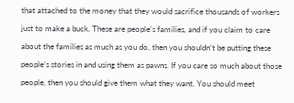that attached to the money that they would sacrifice thousands of workers just to make a buck. These are people’s families, and if you claim to care about the families as much as you do, then you shouldn’t be putting these people’s stories in and using them as pawns. If you care so much about those people, then you should give them what they want. You should meet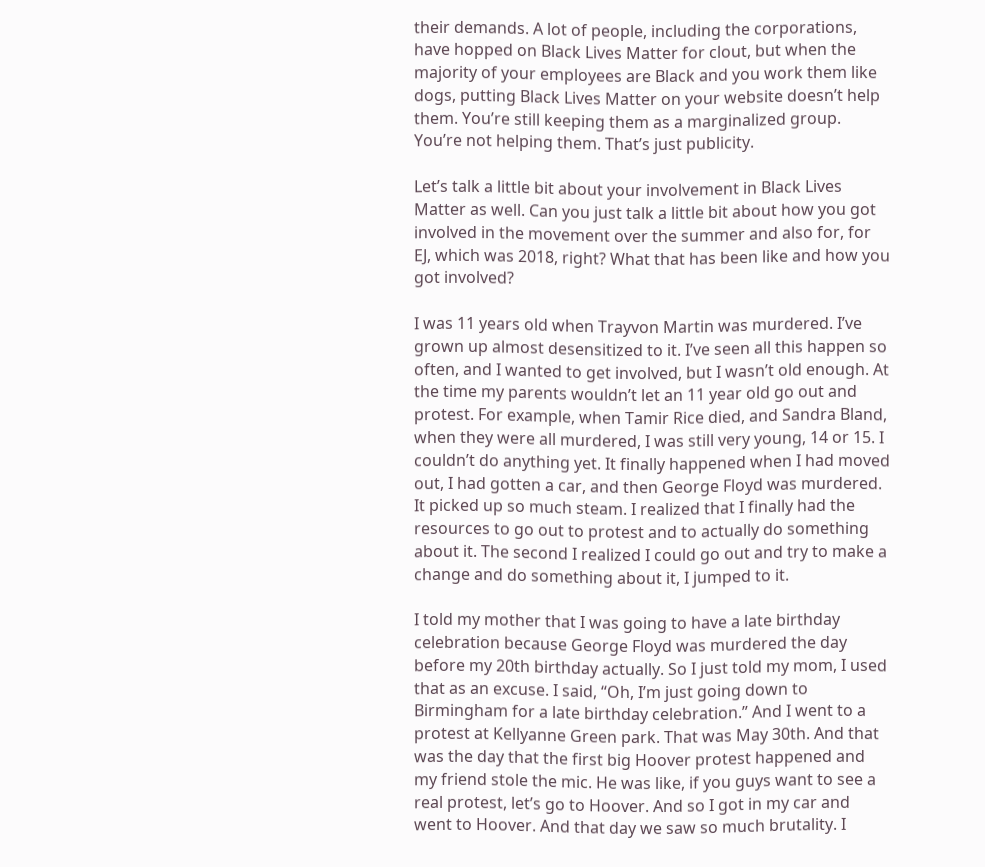their demands. A lot of people, including the corporations, have hopped on Black Lives Matter for clout, but when the majority of your employees are Black and you work them like dogs, putting Black Lives Matter on your website doesn’t help them. You’re still keeping them as a marginalized group. You’re not helping them. That’s just publicity.

Let’s talk a little bit about your involvement in Black Lives Matter as well. Can you just talk a little bit about how you got involved in the movement over the summer and also for, for EJ, which was 2018, right? What that has been like and how you got involved?

I was 11 years old when Trayvon Martin was murdered. I’ve grown up almost desensitized to it. I’ve seen all this happen so often, and I wanted to get involved, but I wasn’t old enough. At the time my parents wouldn’t let an 11 year old go out and protest. For example, when Tamir Rice died, and Sandra Bland, when they were all murdered, I was still very young, 14 or 15. I couldn’t do anything yet. It finally happened when I had moved out, I had gotten a car, and then George Floyd was murdered. It picked up so much steam. I realized that I finally had the resources to go out to protest and to actually do something about it. The second I realized I could go out and try to make a change and do something about it, I jumped to it.

I told my mother that I was going to have a late birthday celebration because George Floyd was murdered the day before my 20th birthday actually. So I just told my mom, I used that as an excuse. I said, “Oh, I’m just going down to Birmingham for a late birthday celebration.” And I went to a protest at Kellyanne Green park. That was May 30th. And that was the day that the first big Hoover protest happened and my friend stole the mic. He was like, if you guys want to see a real protest, let’s go to Hoover. And so I got in my car and went to Hoover. And that day we saw so much brutality. I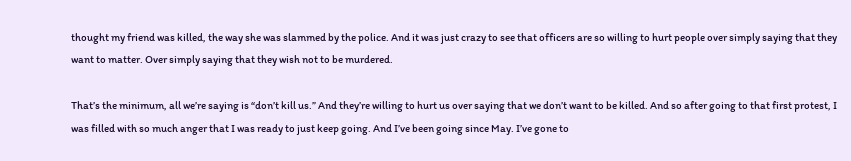thought my friend was killed, the way she was slammed by the police. And it was just crazy to see that officers are so willing to hurt people over simply saying that they want to matter. Over simply saying that they wish not to be murdered.

That’s the minimum, all we’re saying is “don’t kill us.” And they’re willing to hurt us over saying that we don’t want to be killed. And so after going to that first protest, I was filled with so much anger that I was ready to just keep going. And I’ve been going since May. I’ve gone to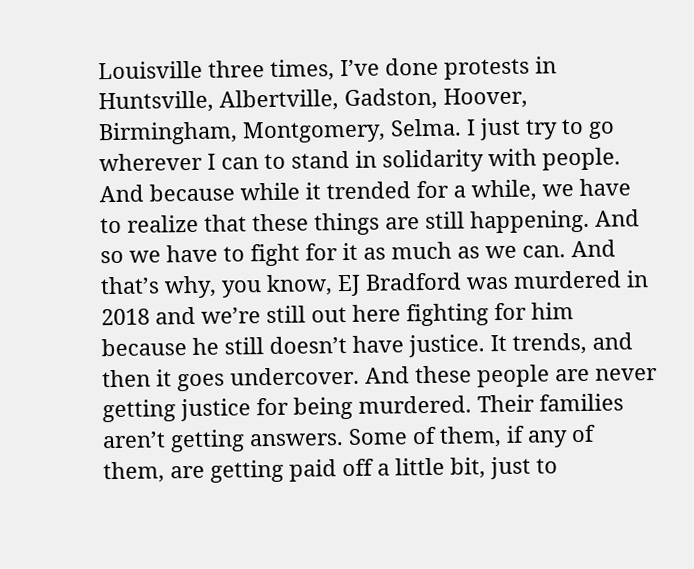Louisville three times, I’ve done protests in Huntsville, Albertville, Gadston, Hoover, Birmingham, Montgomery, Selma. I just try to go wherever I can to stand in solidarity with people. And because while it trended for a while, we have to realize that these things are still happening. And so we have to fight for it as much as we can. And that’s why, you know, EJ Bradford was murdered in 2018 and we’re still out here fighting for him because he still doesn’t have justice. It trends, and then it goes undercover. And these people are never getting justice for being murdered. Their families aren’t getting answers. Some of them, if any of them, are getting paid off a little bit, just to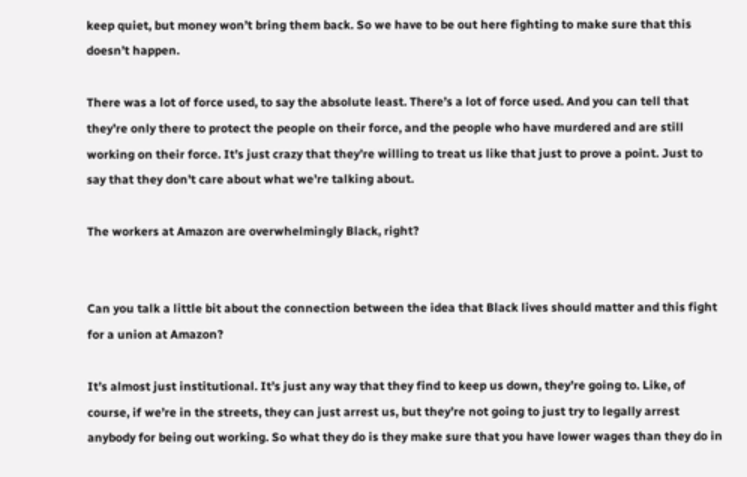keep quiet, but money won’t bring them back. So we have to be out here fighting to make sure that this doesn’t happen.

There was a lot of force used, to say the absolute least. There’s a lot of force used. And you can tell that they’re only there to protect the people on their force, and the people who have murdered and are still working on their force. It’s just crazy that they’re willing to treat us like that just to prove a point. Just to say that they don’t care about what we’re talking about.

The workers at Amazon are overwhelmingly Black, right?


Can you talk a little bit about the connection between the idea that Black lives should matter and this fight for a union at Amazon?

It’s almost just institutional. It’s just any way that they find to keep us down, they’re going to. Like, of course, if we’re in the streets, they can just arrest us, but they’re not going to just try to legally arrest anybody for being out working. So what they do is they make sure that you have lower wages than they do in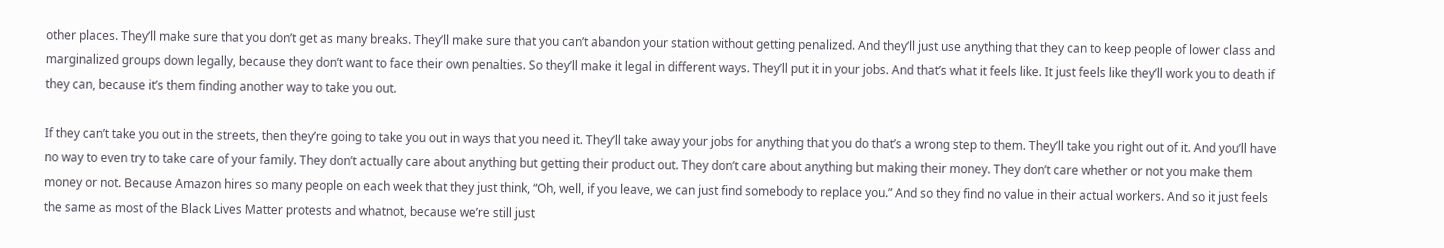other places. They’ll make sure that you don’t get as many breaks. They’ll make sure that you can’t abandon your station without getting penalized. And they’ll just use anything that they can to keep people of lower class and marginalized groups down legally, because they don’t want to face their own penalties. So they’ll make it legal in different ways. They’ll put it in your jobs. And that’s what it feels like. It just feels like they’ll work you to death if they can, because it’s them finding another way to take you out.

If they can’t take you out in the streets, then they’re going to take you out in ways that you need it. They’ll take away your jobs for anything that you do that’s a wrong step to them. They’ll take you right out of it. And you’ll have no way to even try to take care of your family. They don’t actually care about anything but getting their product out. They don’t care about anything but making their money. They don’t care whether or not you make them money or not. Because Amazon hires so many people on each week that they just think, “Oh, well, if you leave, we can just find somebody to replace you.” And so they find no value in their actual workers. And so it just feels the same as most of the Black Lives Matter protests and whatnot, because we’re still just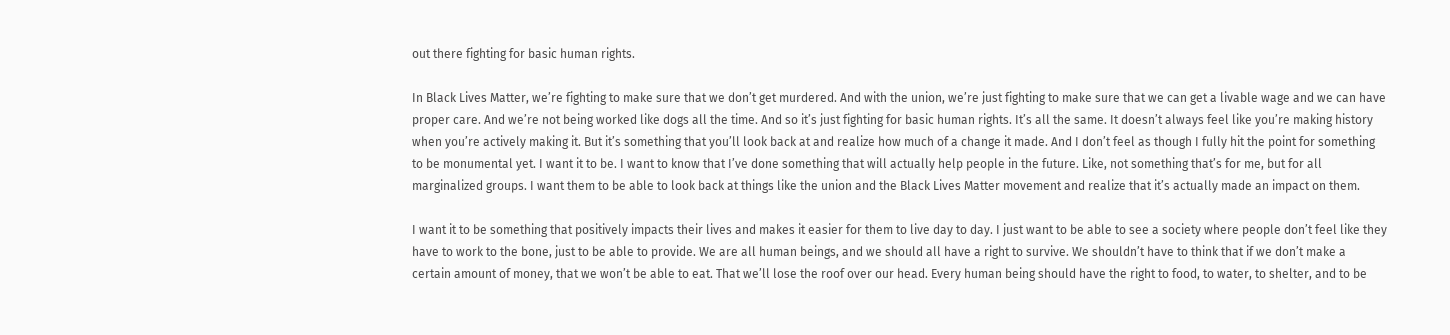out there fighting for basic human rights.

In Black Lives Matter, we’re fighting to make sure that we don’t get murdered. And with the union, we’re just fighting to make sure that we can get a livable wage and we can have proper care. And we’re not being worked like dogs all the time. And so it’s just fighting for basic human rights. It’s all the same. It doesn’t always feel like you’re making history when you’re actively making it. But it’s something that you’ll look back at and realize how much of a change it made. And I don’t feel as though I fully hit the point for something to be monumental yet. I want it to be. I want to know that I’ve done something that will actually help people in the future. Like, not something that’s for me, but for all marginalized groups. I want them to be able to look back at things like the union and the Black Lives Matter movement and realize that it’s actually made an impact on them.

I want it to be something that positively impacts their lives and makes it easier for them to live day to day. I just want to be able to see a society where people don’t feel like they have to work to the bone, just to be able to provide. We are all human beings, and we should all have a right to survive. We shouldn’t have to think that if we don’t make a certain amount of money, that we won’t be able to eat. That we’ll lose the roof over our head. Every human being should have the right to food, to water, to shelter, and to be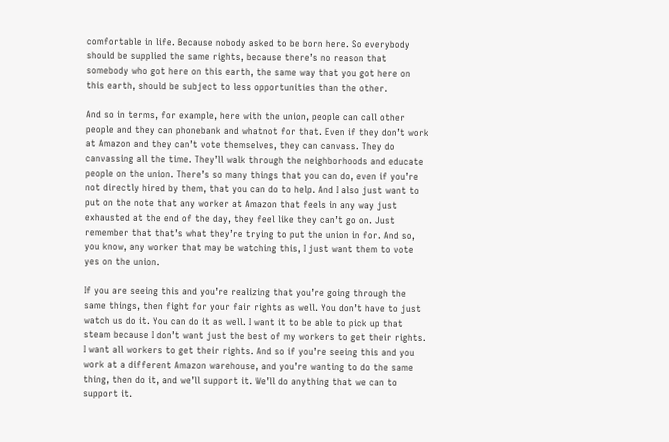comfortable in life. Because nobody asked to be born here. So everybody should be supplied the same rights, because there’s no reason that somebody who got here on this earth, the same way that you got here on this earth, should be subject to less opportunities than the other.

And so in terms, for example, here with the union, people can call other people and they can phonebank and whatnot for that. Even if they don’t work at Amazon and they can’t vote themselves, they can canvass. They do canvassing all the time. They’ll walk through the neighborhoods and educate people on the union. There’s so many things that you can do, even if you’re not directly hired by them, that you can do to help. And I also just want to put on the note that any worker at Amazon that feels in any way just exhausted at the end of the day, they feel like they can’t go on. Just remember that that’s what they’re trying to put the union in for. And so, you know, any worker that may be watching this, I just want them to vote yes on the union.

If you are seeing this and you’re realizing that you’re going through the same things, then fight for your fair rights as well. You don’t have to just watch us do it. You can do it as well. I want it to be able to pick up that steam because I don’t want just the best of my workers to get their rights. I want all workers to get their rights. And so if you’re seeing this and you work at a different Amazon warehouse, and you’re wanting to do the same thing, then do it, and we’ll support it. We’ll do anything that we can to support it.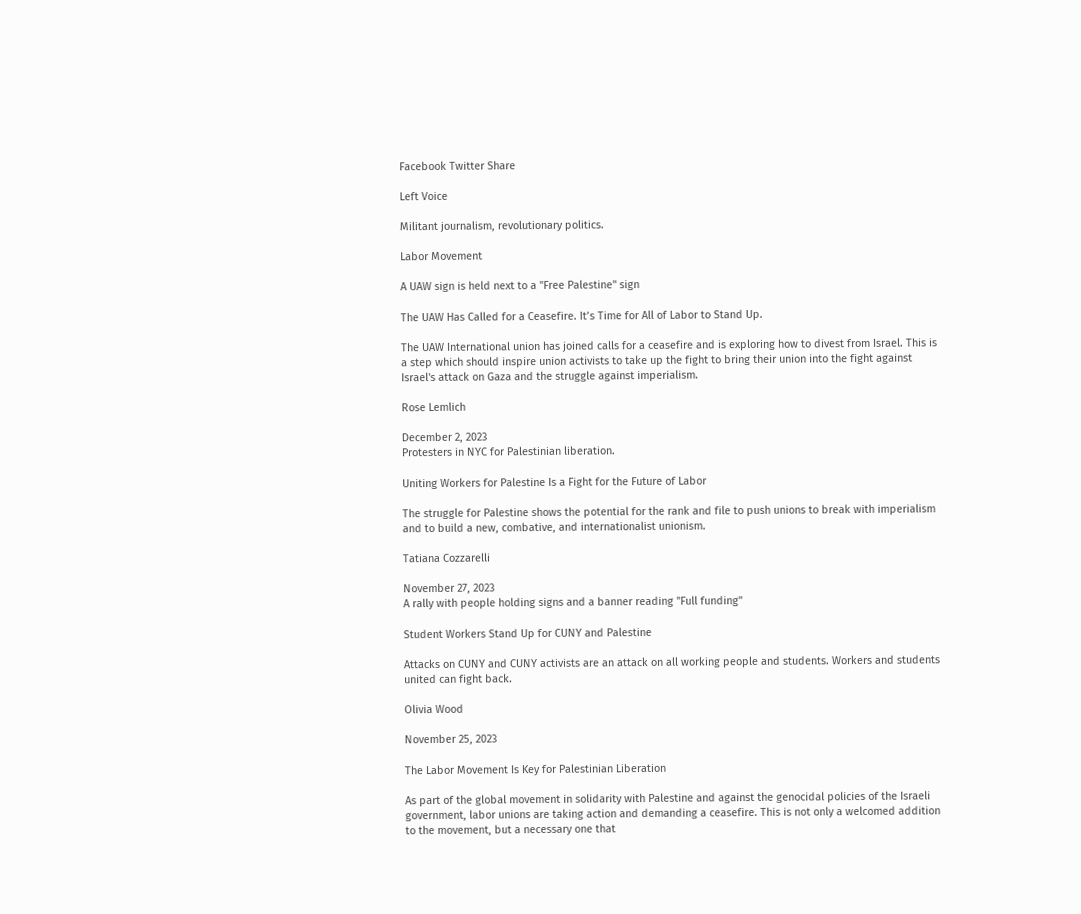Facebook Twitter Share

Left Voice

Militant journalism, revolutionary politics.

Labor Movement

A UAW sign is held next to a "Free Palestine" sign

The UAW Has Called for a Ceasefire. It’s Time for All of Labor to Stand Up.

The UAW International union has joined calls for a ceasefire and is exploring how to divest from Israel. This is a step which should inspire union activists to take up the fight to bring their union into the fight against Israel's attack on Gaza and the struggle against imperialism.

Rose Lemlich

December 2, 2023
Protesters in NYC for Palestinian liberation.

Uniting Workers for Palestine Is a Fight for the Future of Labor

The struggle for Palestine shows the potential for the rank and file to push unions to break with imperialism and to build a new, combative, and internationalist unionism.

Tatiana Cozzarelli

November 27, 2023
A rally with people holding signs and a banner reading "Full funding"

Student Workers Stand Up for CUNY and Palestine

Attacks on CUNY and CUNY activists are an attack on all working people and students. Workers and students united can fight back.

Olivia Wood

November 25, 2023

The Labor Movement Is Key for Palestinian Liberation

As part of the global movement in solidarity with Palestine and against the genocidal policies of the Israeli government, labor unions are taking action and demanding a ceasefire. This is not only a welcomed addition to the movement, but a necessary one that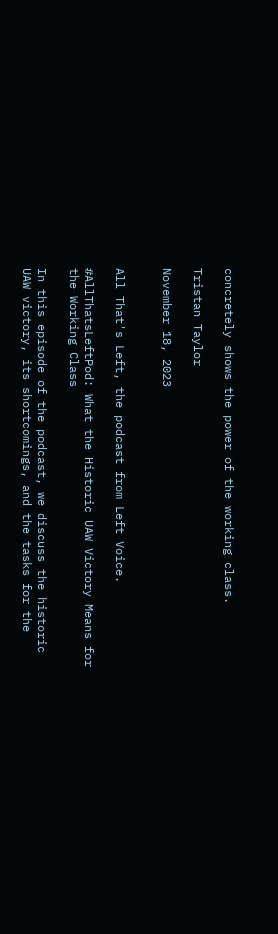concretely shows the power of the working class.

Tristan Taylor

November 18, 2023


All That's Left, the podcast from Left Voice.

#AllThatsLeftPod: What the Historic UAW Victory Means for the Working Class

In this episode of the podcast, we discuss the historic UAW victory, its shortcomings, and the tasks for the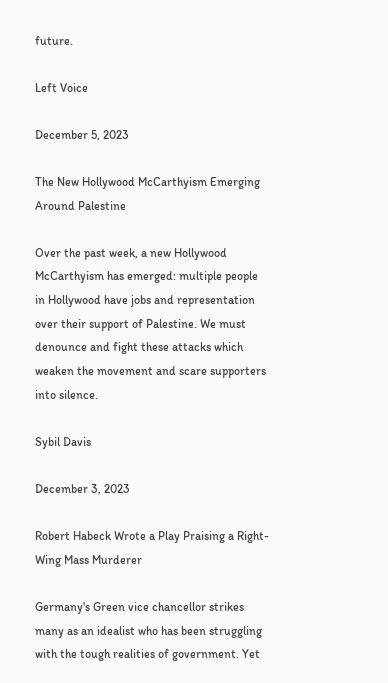future.

Left Voice

December 5, 2023

The New Hollywood McCarthyism Emerging Around Palestine

Over the past week, a new Hollywood McCarthyism has emerged: multiple people in Hollywood have jobs and representation over their support of Palestine. We must denounce and fight these attacks which weaken the movement and scare supporters into silence.

Sybil Davis

December 3, 2023

Robert Habeck Wrote a Play Praising a Right-Wing Mass Murderer

Germany's Green vice chancellor strikes many as an idealist who has been struggling with the tough realities of government. Yet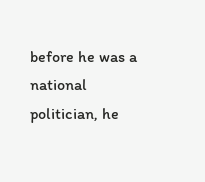before he was a national politician, he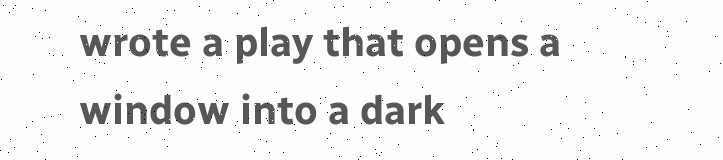wrote a play that opens a window into a dark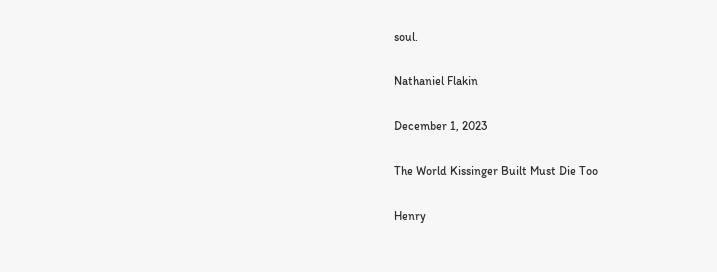soul.

Nathaniel Flakin

December 1, 2023

The World Kissinger Built Must Die Too

Henry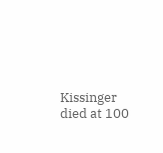Kissinger died at 100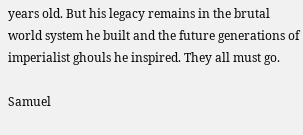years old. But his legacy remains in the brutal world system he built and the future generations of imperialist ghouls he inspired. They all must go.

Samuel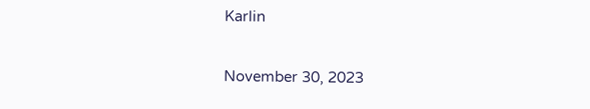Karlin

November 30, 2023